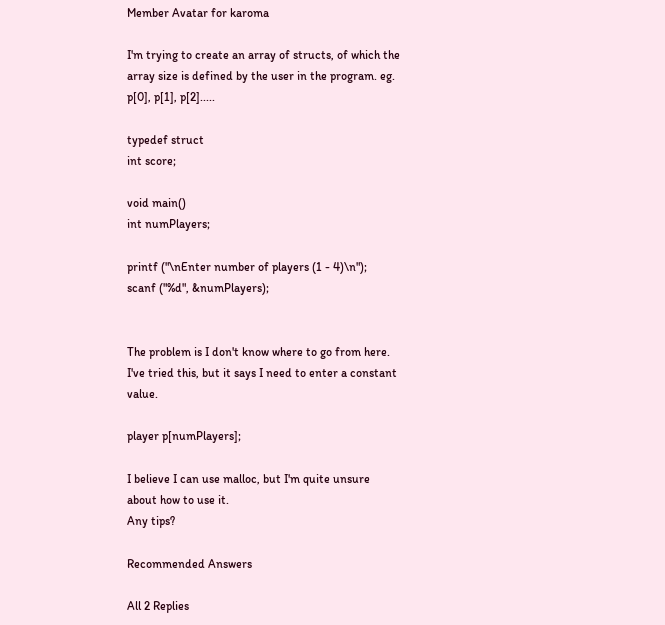Member Avatar for karoma

I'm trying to create an array of structs, of which the array size is defined by the user in the program. eg. p[0], p[1], p[2].....

typedef struct
int score;

void main()
int numPlayers;

printf ("\nEnter number of players (1 - 4)\n");
scanf ("%d", &numPlayers);


The problem is I don't know where to go from here. I've tried this, but it says I need to enter a constant value.

player p[numPlayers];

I believe I can use malloc, but I'm quite unsure about how to use it.
Any tips?

Recommended Answers

All 2 Replies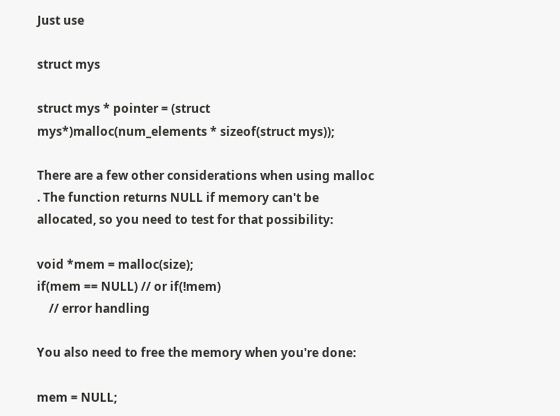Just use

struct mys

struct mys * pointer = (struct mys*)malloc(num_elements * sizeof(struct mys));

There are a few other considerations when using malloc . The function returns NULL if memory can't be allocated, so you need to test for that possibility:

void *mem = malloc(size);
if(mem == NULL) // or if(!mem)
    // error handling

You also need to free the memory when you're done:

mem = NULL;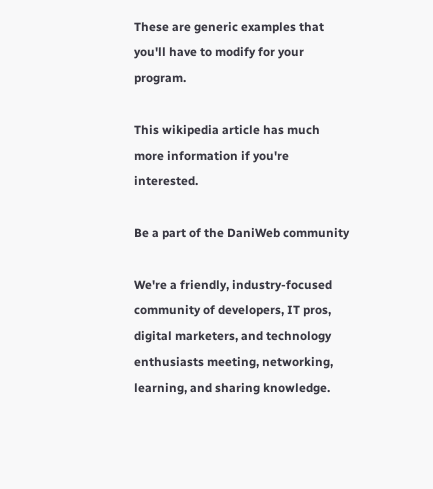These are generic examples that you'll have to modify for your program.

This wikipedia article has much more information if you're interested.

Be a part of the DaniWeb community

We're a friendly, industry-focused community of developers, IT pros, digital marketers, and technology enthusiasts meeting, networking, learning, and sharing knowledge.